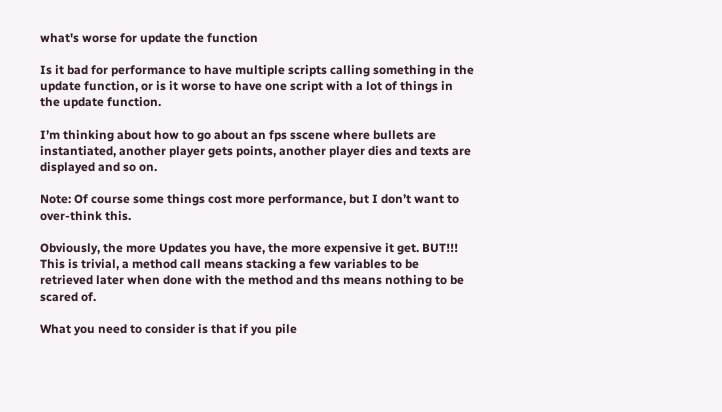what's worse for update the function

Is it bad for performance to have multiple scripts calling something in the update function, or is it worse to have one script with a lot of things in the update function.

I’m thinking about how to go about an fps sscene where bullets are instantiated, another player gets points, another player dies and texts are displayed and so on.

Note: Of course some things cost more performance, but I don’t want to over-think this.

Obviously, the more Updates you have, the more expensive it get. BUT!!! This is trivial, a method call means stacking a few variables to be retrieved later when done with the method and ths means nothing to be scared of.

What you need to consider is that if you pile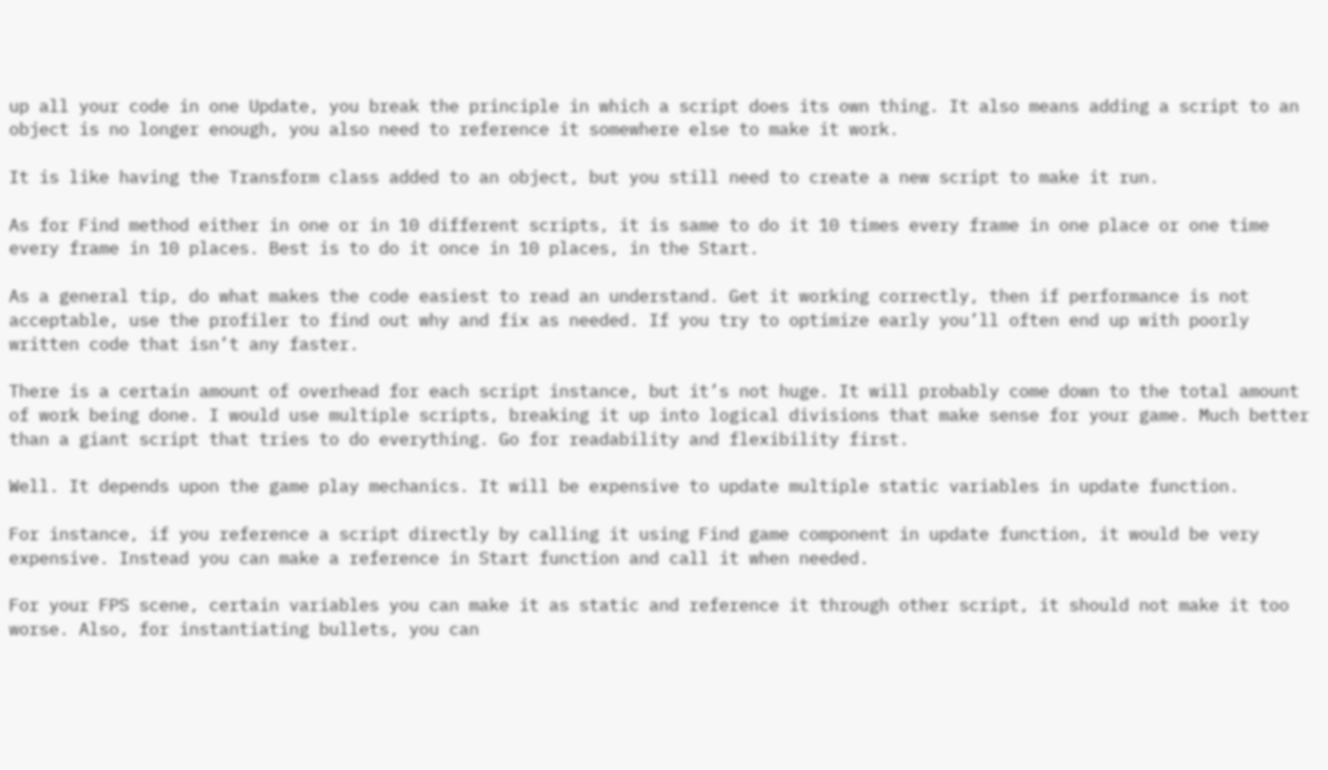up all your code in one Update, you break the principle in which a script does its own thing. It also means adding a script to an object is no longer enough, you also need to reference it somewhere else to make it work.

It is like having the Transform class added to an object, but you still need to create a new script to make it run.

As for Find method either in one or in 10 different scripts, it is same to do it 10 times every frame in one place or one time every frame in 10 places. Best is to do it once in 10 places, in the Start.

As a general tip, do what makes the code easiest to read an understand. Get it working correctly, then if performance is not acceptable, use the profiler to find out why and fix as needed. If you try to optimize early you’ll often end up with poorly written code that isn’t any faster.

There is a certain amount of overhead for each script instance, but it’s not huge. It will probably come down to the total amount of work being done. I would use multiple scripts, breaking it up into logical divisions that make sense for your game. Much better than a giant script that tries to do everything. Go for readability and flexibility first.

Well. It depends upon the game play mechanics. It will be expensive to update multiple static variables in update function.

For instance, if you reference a script directly by calling it using Find game component in update function, it would be very expensive. Instead you can make a reference in Start function and call it when needed.

For your FPS scene, certain variables you can make it as static and reference it through other script, it should not make it too worse. Also, for instantiating bullets, you can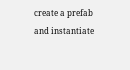create a prefab and instantiate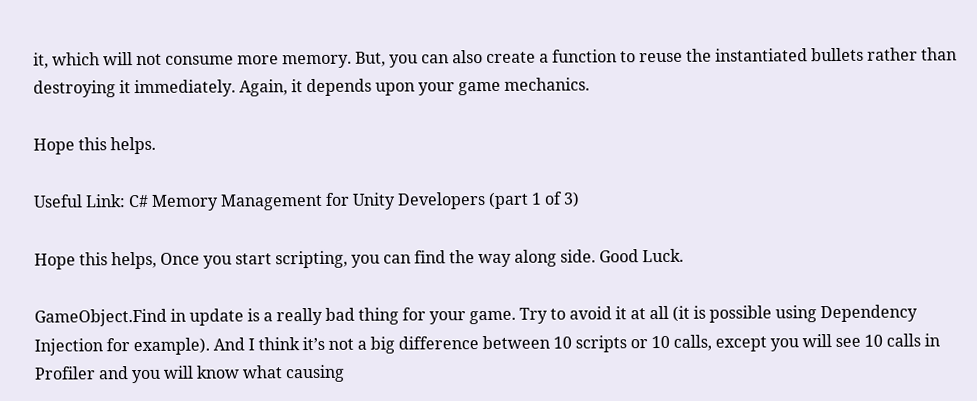it, which will not consume more memory. But, you can also create a function to reuse the instantiated bullets rather than destroying it immediately. Again, it depends upon your game mechanics.

Hope this helps.

Useful Link: C# Memory Management for Unity Developers (part 1 of 3)

Hope this helps, Once you start scripting, you can find the way along side. Good Luck.

GameObject.Find in update is a really bad thing for your game. Try to avoid it at all (it is possible using Dependency Injection for example). And I think it’s not a big difference between 10 scripts or 10 calls, except you will see 10 calls in Profiler and you will know what causing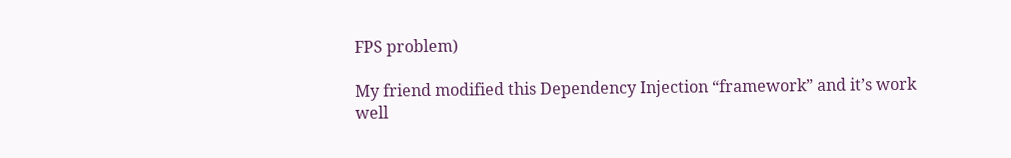FPS problem)

My friend modified this Dependency Injection “framework” and it’s work well